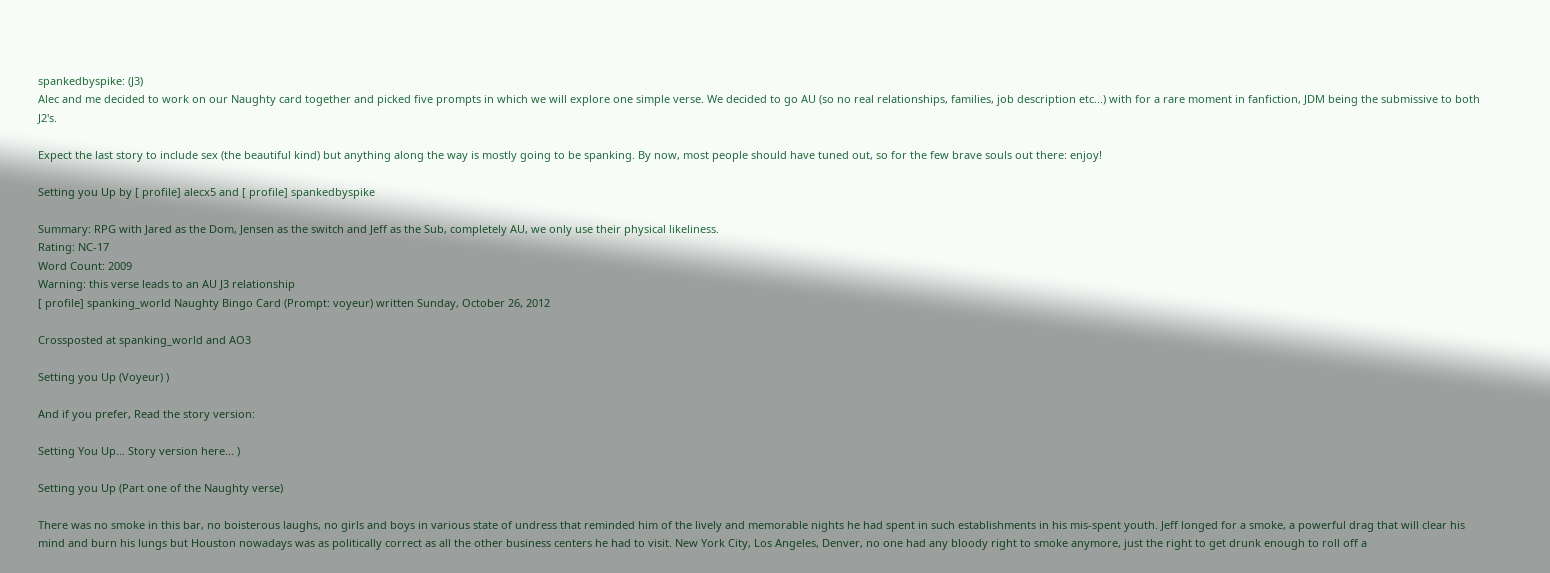spankedbyspike: (J3)
Alec and me decided to work on our Naughty card together and picked five prompts in which we will explore one simple verse. We decided to go AU (so no real relationships, families, job description etc...) with for a rare moment in fanfiction, JDM being the submissive to both J2's.

Expect the last story to include sex (the beautiful kind) but anything along the way is mostly going to be spanking. By now, most people should have tuned out, so for the few brave souls out there: enjoy!

Setting you Up by [ profile] alecx5 and [ profile] spankedbyspike

Summary: RPG with Jared as the Dom, Jensen as the switch and Jeff as the Sub, completely AU, we only use their physical likeliness.
Rating: NC-17
Word Count: 2009
Warning: this verse leads to an AU J3 relationship
[ profile] spanking_world Naughty Bingo Card (Prompt: voyeur) written Sunday, October 26, 2012

Crossposted at spanking_world and AO3

Setting you Up (Voyeur) )

And if you prefer, Read the story version:

Setting You Up... Story version here... )

Setting you Up (Part one of the Naughty verse)

There was no smoke in this bar, no boisterous laughs, no girls and boys in various state of undress that reminded him of the lively and memorable nights he had spent in such establishments in his mis-spent youth. Jeff longed for a smoke, a powerful drag that will clear his mind and burn his lungs but Houston nowadays was as politically correct as all the other business centers he had to visit. New York City, Los Angeles, Denver, no one had any bloody right to smoke anymore, just the right to get drunk enough to roll off a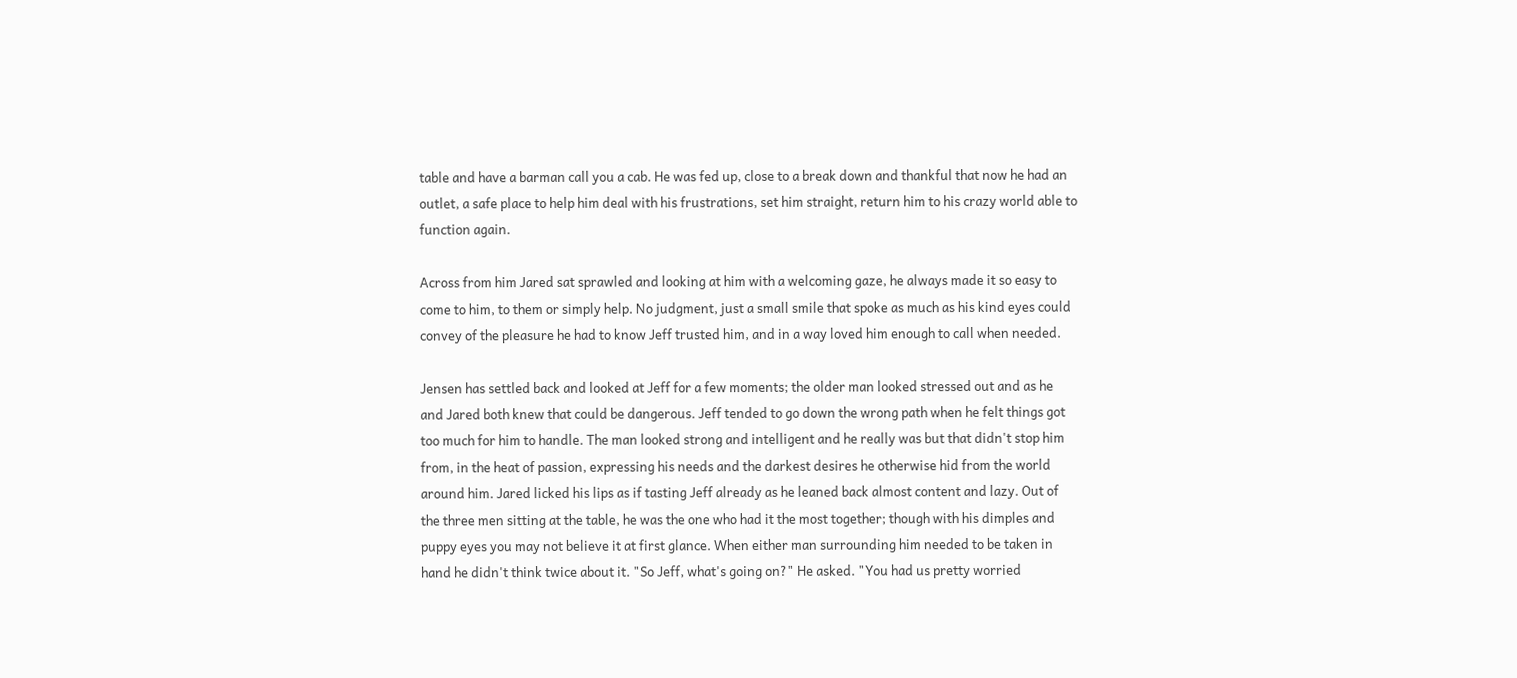table and have a barman call you a cab. He was fed up, close to a break down and thankful that now he had an outlet, a safe place to help him deal with his frustrations, set him straight, return him to his crazy world able to function again.

Across from him Jared sat sprawled and looking at him with a welcoming gaze, he always made it so easy to come to him, to them or simply help. No judgment, just a small smile that spoke as much as his kind eyes could convey of the pleasure he had to know Jeff trusted him, and in a way loved him enough to call when needed.

Jensen has settled back and looked at Jeff for a few moments; the older man looked stressed out and as he and Jared both knew that could be dangerous. Jeff tended to go down the wrong path when he felt things got too much for him to handle. The man looked strong and intelligent and he really was but that didn't stop him from, in the heat of passion, expressing his needs and the darkest desires he otherwise hid from the world around him. Jared licked his lips as if tasting Jeff already as he leaned back almost content and lazy. Out of the three men sitting at the table, he was the one who had it the most together; though with his dimples and puppy eyes you may not believe it at first glance. When either man surrounding him needed to be taken in hand he didn't think twice about it. "So Jeff, what's going on?" He asked. "You had us pretty worried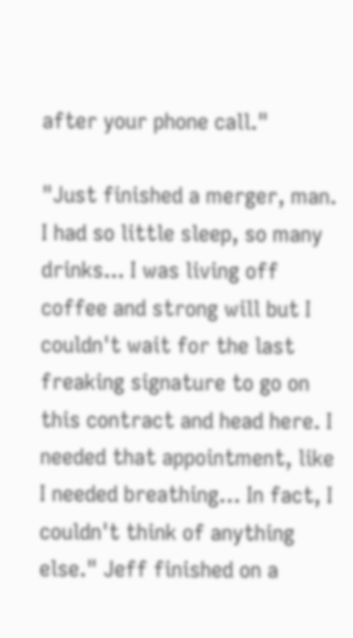after your phone call."

"Just finished a merger, man. I had so little sleep, so many drinks... I was living off coffee and strong will but I couldn't wait for the last freaking signature to go on this contract and head here. I needed that appointment, like I needed breathing… In fact, I couldn't think of anything else." Jeff finished on a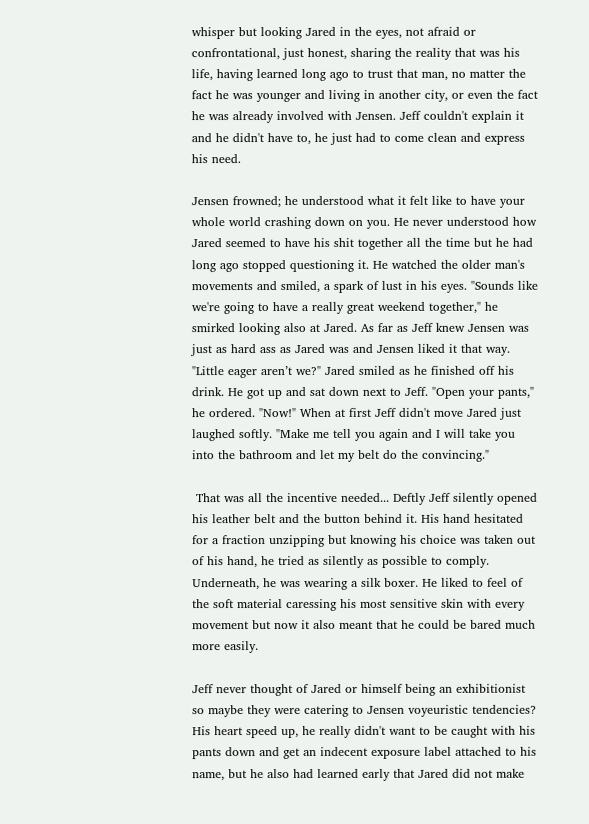whisper but looking Jared in the eyes, not afraid or confrontational, just honest, sharing the reality that was his life, having learned long ago to trust that man, no matter the fact he was younger and living in another city, or even the fact he was already involved with Jensen. Jeff couldn't explain it and he didn't have to, he just had to come clean and express his need.

Jensen frowned; he understood what it felt like to have your whole world crashing down on you. He never understood how Jared seemed to have his shit together all the time but he had long ago stopped questioning it. He watched the older man's movements and smiled, a spark of lust in his eyes. "Sounds like we're going to have a really great weekend together," he smirked looking also at Jared. As far as Jeff knew Jensen was just as hard ass as Jared was and Jensen liked it that way. "Little eager aren’t we?" Jared smiled as he finished off his drink. He got up and sat down next to Jeff. "Open your pants," he ordered. "Now!" When at first Jeff didn't move Jared just laughed softly. "Make me tell you again and I will take you into the bathroom and let my belt do the convincing."

 That was all the incentive needed... Deftly Jeff silently opened his leather belt and the button behind it. His hand hesitated for a fraction unzipping but knowing his choice was taken out of his hand, he tried as silently as possible to comply. Underneath, he was wearing a silk boxer. He liked to feel of the soft material caressing his most sensitive skin with every movement but now it also meant that he could be bared much more easily.

Jeff never thought of Jared or himself being an exhibitionist so maybe they were catering to Jensen voyeuristic tendencies? His heart speed up, he really didn't want to be caught with his pants down and get an indecent exposure label attached to his name, but he also had learned early that Jared did not make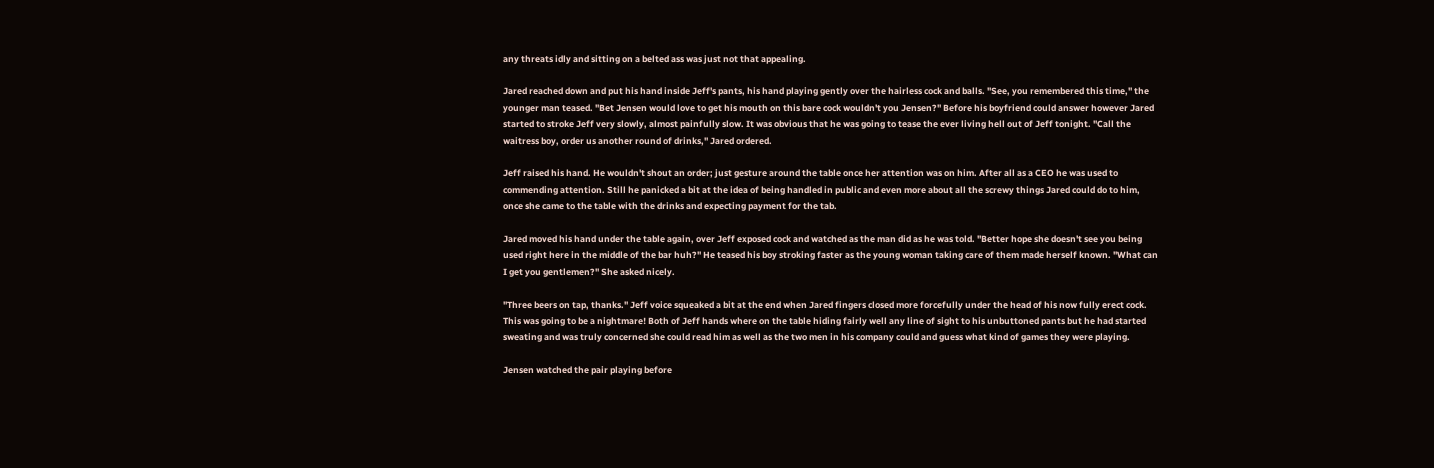any threats idly and sitting on a belted ass was just not that appealing.

Jared reached down and put his hand inside Jeff's pants, his hand playing gently over the hairless cock and balls. "See, you remembered this time," the younger man teased. "Bet Jensen would love to get his mouth on this bare cock wouldn't you Jensen?" Before his boyfriend could answer however Jared started to stroke Jeff very slowly, almost painfully slow. It was obvious that he was going to tease the ever living hell out of Jeff tonight. "Call the waitress boy, order us another round of drinks," Jared ordered.

Jeff raised his hand. He wouldn't shout an order; just gesture around the table once her attention was on him. After all as a CEO he was used to commending attention. Still he panicked a bit at the idea of being handled in public and even more about all the screwy things Jared could do to him, once she came to the table with the drinks and expecting payment for the tab.

Jared moved his hand under the table again, over Jeff exposed cock and watched as the man did as he was told. "Better hope she doesn't see you being used right here in the middle of the bar huh?" He teased his boy stroking faster as the young woman taking care of them made herself known. "What can I get you gentlemen?" She asked nicely.

"Three beers on tap, thanks." Jeff voice squeaked a bit at the end when Jared fingers closed more forcefully under the head of his now fully erect cock. This was going to be a nightmare! Both of Jeff hands where on the table hiding fairly well any line of sight to his unbuttoned pants but he had started sweating and was truly concerned she could read him as well as the two men in his company could and guess what kind of games they were playing.

Jensen watched the pair playing before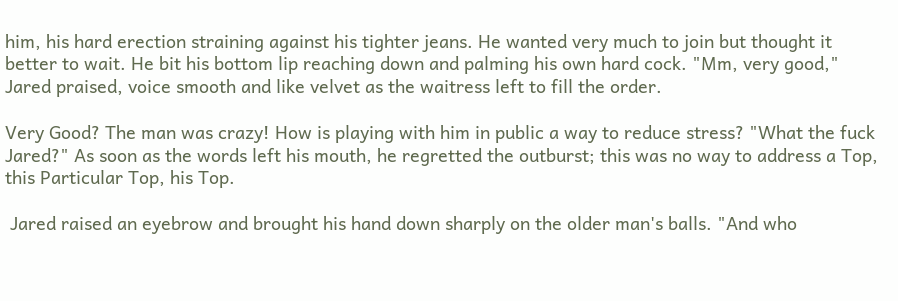him, his hard erection straining against his tighter jeans. He wanted very much to join but thought it better to wait. He bit his bottom lip reaching down and palming his own hard cock. "Mm, very good," Jared praised, voice smooth and like velvet as the waitress left to fill the order.

Very Good? The man was crazy! How is playing with him in public a way to reduce stress? "What the fuck Jared?" As soon as the words left his mouth, he regretted the outburst; this was no way to address a Top, this Particular Top, his Top.

 Jared raised an eyebrow and brought his hand down sharply on the older man's balls. "And who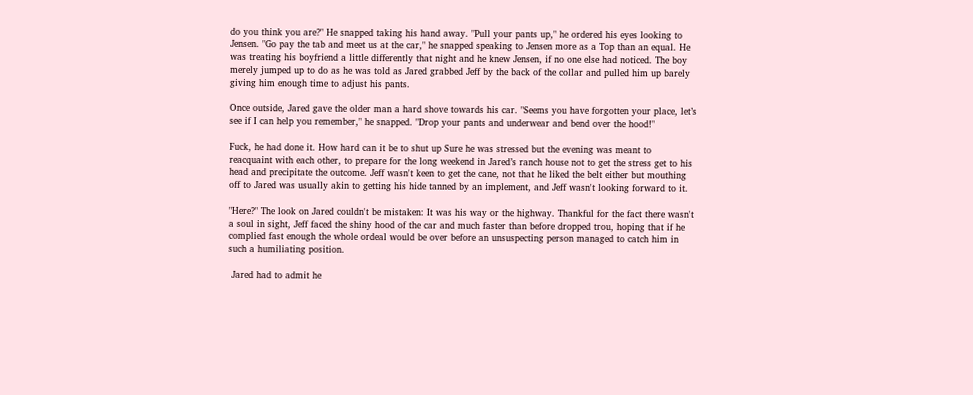do you think you are?" He snapped taking his hand away. "Pull your pants up," he ordered his eyes looking to Jensen. "Go pay the tab and meet us at the car," he snapped speaking to Jensen more as a Top than an equal. He was treating his boyfriend a little differently that night and he knew Jensen, if no one else had noticed. The boy merely jumped up to do as he was told as Jared grabbed Jeff by the back of the collar and pulled him up barely giving him enough time to adjust his pants.

Once outside, Jared gave the older man a hard shove towards his car. "Seems you have forgotten your place, let’s see if I can help you remember," he snapped. "Drop your pants and underwear and bend over the hood!"

Fuck, he had done it. How hard can it be to shut up Sure he was stressed but the evening was meant to reacquaint with each other, to prepare for the long weekend in Jared’s ranch house not to get the stress get to his head and precipitate the outcome. Jeff wasn't keen to get the cane, not that he liked the belt either but mouthing off to Jared was usually akin to getting his hide tanned by an implement, and Jeff wasn't looking forward to it.

"Here?" The look on Jared couldn't be mistaken: It was his way or the highway. Thankful for the fact there wasn't a soul in sight, Jeff faced the shiny hood of the car and much faster than before dropped trou, hoping that if he complied fast enough the whole ordeal would be over before an unsuspecting person managed to catch him in such a humiliating position.

 Jared had to admit he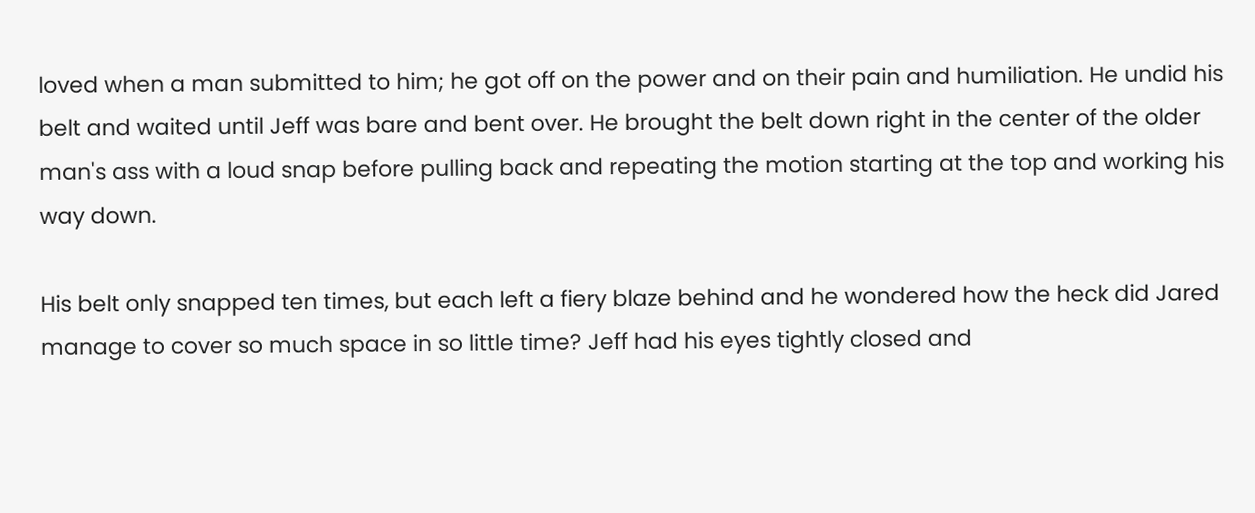loved when a man submitted to him; he got off on the power and on their pain and humiliation. He undid his belt and waited until Jeff was bare and bent over. He brought the belt down right in the center of the older man's ass with a loud snap before pulling back and repeating the motion starting at the top and working his way down.

His belt only snapped ten times, but each left a fiery blaze behind and he wondered how the heck did Jared manage to cover so much space in so little time? Jeff had his eyes tightly closed and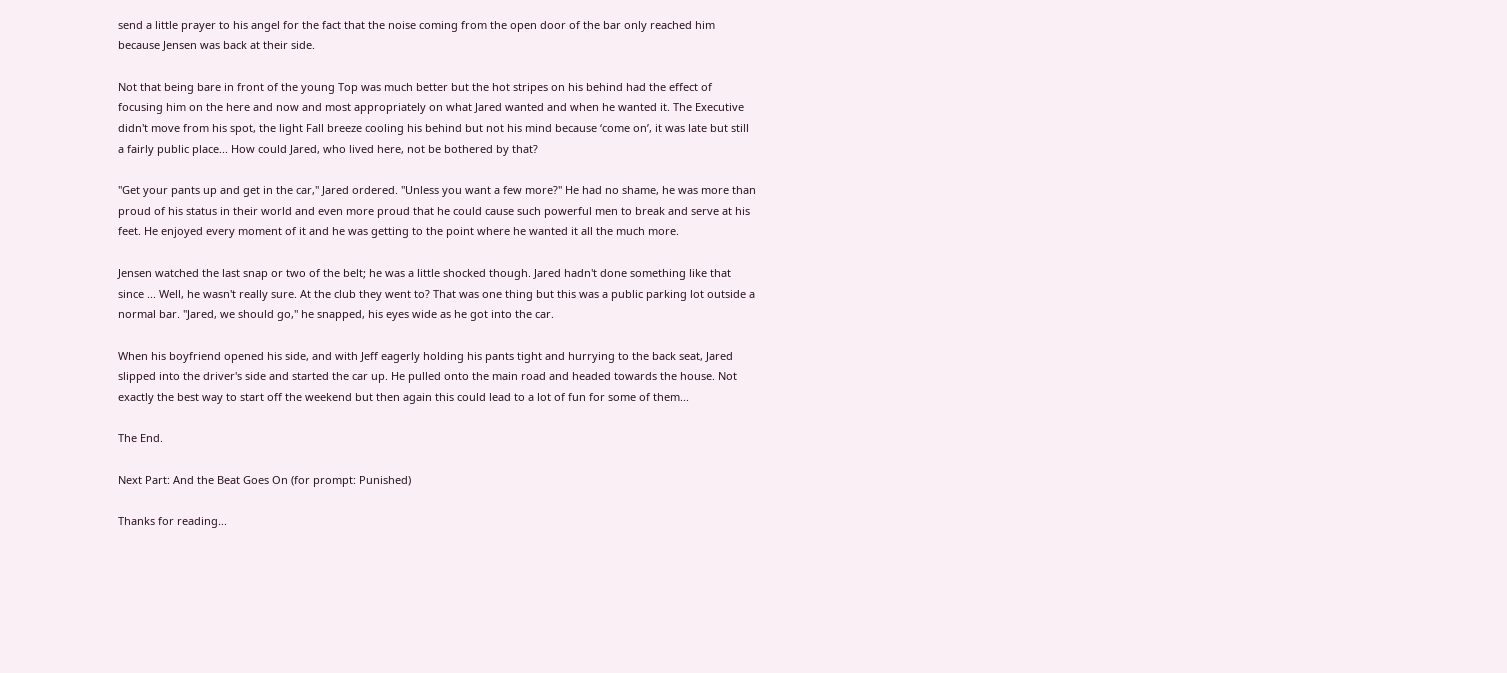send a little prayer to his angel for the fact that the noise coming from the open door of the bar only reached him because Jensen was back at their side.

Not that being bare in front of the young Top was much better but the hot stripes on his behind had the effect of focusing him on the here and now and most appropriately on what Jared wanted and when he wanted it. The Executive didn't move from his spot, the light Fall breeze cooling his behind but not his mind because ‘come on’, it was late but still a fairly public place... How could Jared, who lived here, not be bothered by that?

"Get your pants up and get in the car," Jared ordered. "Unless you want a few more?" He had no shame, he was more than proud of his status in their world and even more proud that he could cause such powerful men to break and serve at his feet. He enjoyed every moment of it and he was getting to the point where he wanted it all the much more.

Jensen watched the last snap or two of the belt; he was a little shocked though. Jared hadn't done something like that since ... Well, he wasn't really sure. At the club they went to? That was one thing but this was a public parking lot outside a normal bar. "Jared, we should go," he snapped, his eyes wide as he got into the car.

When his boyfriend opened his side, and with Jeff eagerly holding his pants tight and hurrying to the back seat, Jared slipped into the driver's side and started the car up. He pulled onto the main road and headed towards the house. Not exactly the best way to start off the weekend but then again this could lead to a lot of fun for some of them...

The End.

Next Part: And the Beat Goes On (for prompt: Punished)

Thanks for reading...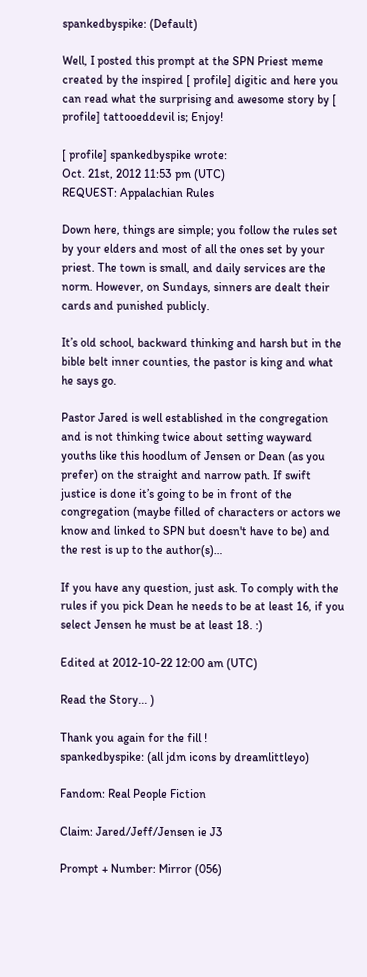spankedbyspike: (Default)

Well, I posted this prompt at the SPN Priest meme created by the inspired [ profile] digitic and here you can read what the surprising and awesome story by [ profile] tattooeddevil is; Enjoy!

[ profile] spankedbyspike wrote:
Oct. 21st, 2012 11:53 pm (UTC)
REQUEST: Appalachian Rules

Down here, things are simple; you follow the rules set by your elders and most of all the ones set by your priest. The town is small, and daily services are the norm. However, on Sundays, sinners are dealt their cards and punished publicly.

It’s old school, backward thinking and harsh but in the bible belt inner counties, the pastor is king and what he says go.

Pastor Jared is well established in the congregation and is not thinking twice about setting wayward youths like this hoodlum of Jensen or Dean (as you prefer) on the straight and narrow path. If swift justice is done it’s going to be in front of the congregation (maybe filled of characters or actors we know and linked to SPN but doesn't have to be) and the rest is up to the author(s)…

If you have any question, just ask. To comply with the rules if you pick Dean he needs to be at least 16, if you select Jensen he must be at least 18. :)

Edited at 2012-10-22 12:00 am (UTC)

Read the Story... )

Thank you again for the fill !
spankedbyspike: (all jdm icons by dreamlittleyo)

Fandom: Real People Fiction

Claim: Jared/Jeff/Jensen ie J3

Prompt + Number: Mirror (056)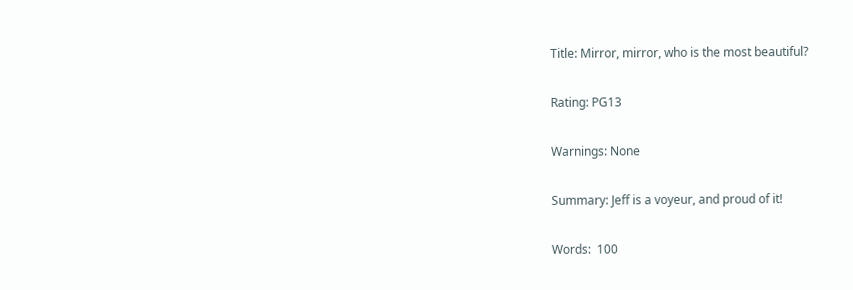Title: Mirror, mirror, who is the most beautiful?

Rating: PG13

Warnings: None

Summary: Jeff is a voyeur, and proud of it!

Words:  100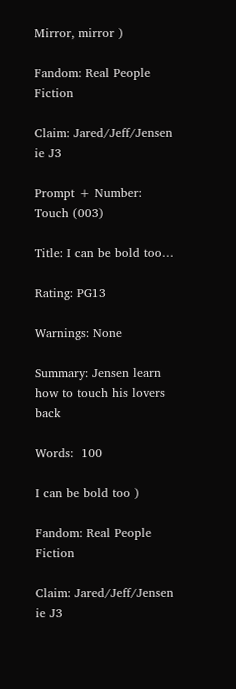Mirror, mirror )

Fandom: Real People Fiction

Claim: Jared/Jeff/Jensen ie J3

Prompt + Number: Touch (003)

Title: I can be bold too…

Rating: PG13

Warnings: None

Summary: Jensen learn how to touch his lovers back

Words:  100

I can be bold too )

Fandom: Real People Fiction

Claim: Jared/Jeff/Jensen ie J3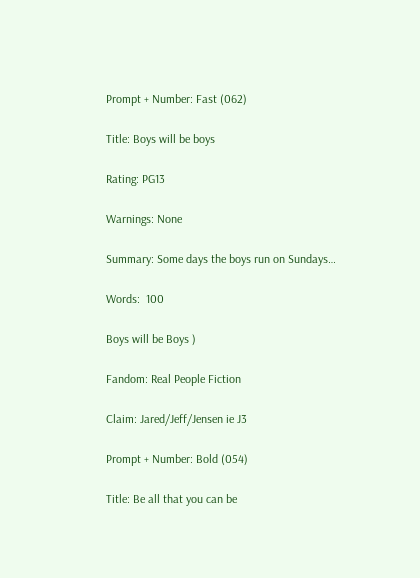Prompt + Number: Fast (062)

Title: Boys will be boys

Rating: PG13

Warnings: None

Summary: Some days the boys run on Sundays…

Words:  100

Boys will be Boys )

Fandom: Real People Fiction

Claim: Jared/Jeff/Jensen ie J3

Prompt + Number: Bold (054)

Title: Be all that you can be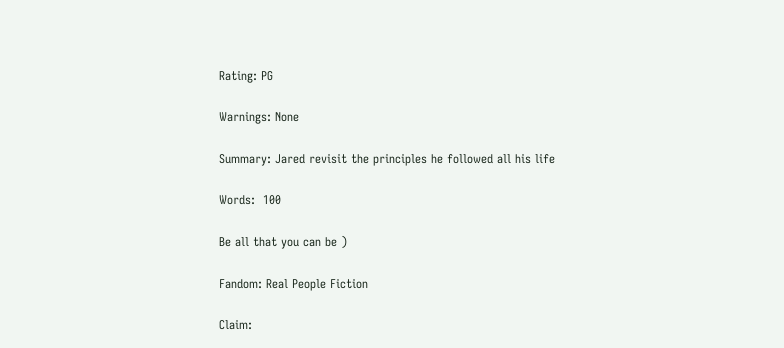Rating: PG

Warnings: None

Summary: Jared revisit the principles he followed all his life

Words:  100

Be all that you can be )

Fandom: Real People Fiction

Claim: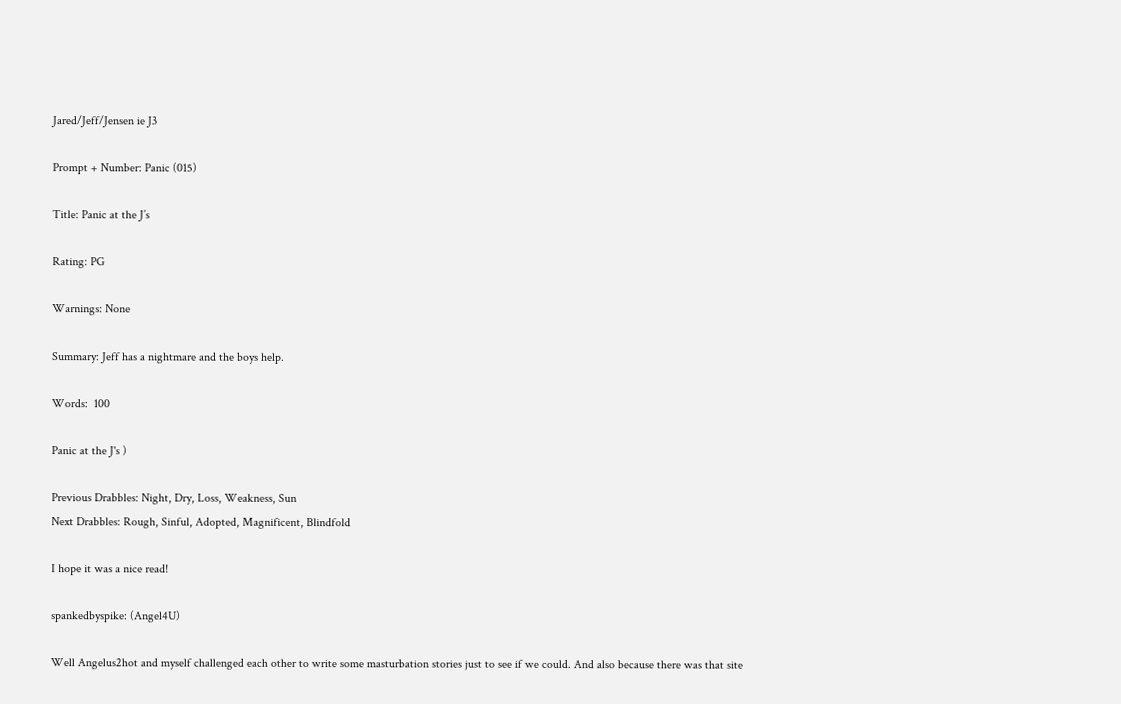Jared/Jeff/Jensen ie J3

Prompt + Number: Panic (015)

Title: Panic at the J’s

Rating: PG

Warnings: None

Summary: Jeff has a nightmare and the boys help.

Words:  100

Panic at the J's )

Previous Drabbles: Night, Dry, Loss, Weakness, Sun
Next Drabbles: Rough, Sinful, Adopted, Magnificent, Blindfold

I hope it was a nice read!

spankedbyspike: (Angel4U)

Well Angelus2hot and myself challenged each other to write some masturbation stories just to see if we could. And also because there was that site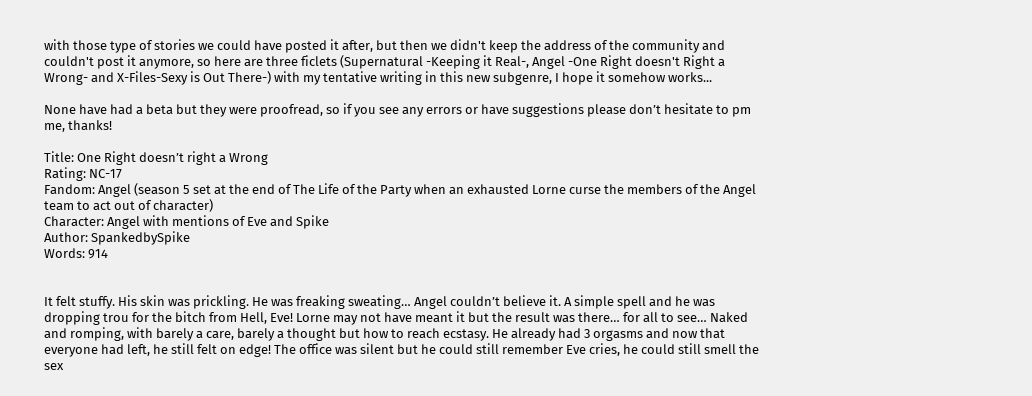with those type of stories we could have posted it after, but then we didn't keep the address of the community and couldn't post it anymore, so here are three ficlets (Supernatural -Keeping it Real-, Angel -One Right doesn't Right a Wrong- and X-Files-Sexy is Out There-) with my tentative writing in this new subgenre, I hope it somehow works...

None have had a beta but they were proofread, so if you see any errors or have suggestions please don’t hesitate to pm me, thanks!

Title: One Right doesn’t right a Wrong
Rating: NC-17
Fandom: Angel (season 5 set at the end of The Life of the Party when an exhausted Lorne curse the members of the Angel team to act out of character)
Character: Angel with mentions of Eve and Spike
Author: SpankedbySpike
Words: 914


It felt stuffy. His skin was prickling. He was freaking sweating… Angel couldn’t believe it. A simple spell and he was dropping trou for the bitch from Hell, Eve! Lorne may not have meant it but the result was there… for all to see… Naked and romping, with barely a care, barely a thought but how to reach ecstasy. He already had 3 orgasms and now that everyone had left, he still felt on edge! The office was silent but he could still remember Eve cries, he could still smell the sex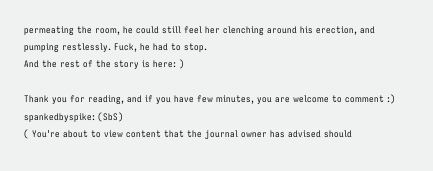permeating the room, he could still feel her clenching around his erection, and pumping restlessly. Fuck, he had to stop.
And the rest of the story is here: )

Thank you for reading, and if you have few minutes, you are welcome to comment :)
spankedbyspike: (SbS)
( You're about to view content that the journal owner has advised should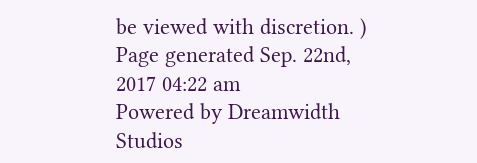be viewed with discretion. )
Page generated Sep. 22nd, 2017 04:22 am
Powered by Dreamwidth Studios